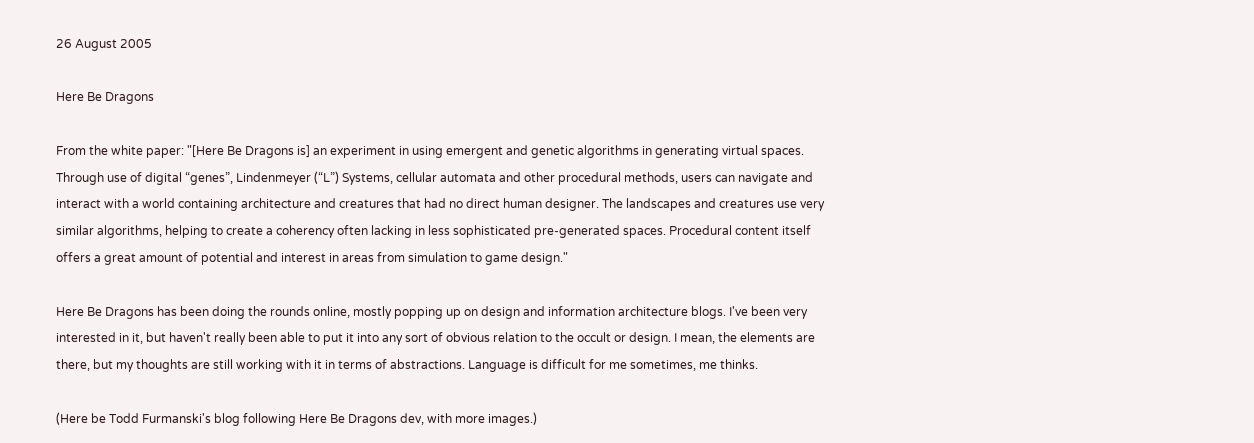26 August 2005

Here Be Dragons

From the white paper: "[Here Be Dragons is] an experiment in using emergent and genetic algorithms in generating virtual spaces. Through use of digital “genes”, Lindenmeyer (“L”) Systems, cellular automata and other procedural methods, users can navigate and interact with a world containing architecture and creatures that had no direct human designer. The landscapes and creatures use very similar algorithms, helping to create a coherency often lacking in less sophisticated pre-generated spaces. Procedural content itself offers a great amount of potential and interest in areas from simulation to game design."

Here Be Dragons has been doing the rounds online, mostly popping up on design and information architecture blogs. I've been very interested in it, but haven't really been able to put it into any sort of obvious relation to the occult or design. I mean, the elements are there, but my thoughts are still working with it in terms of abstractions. Language is difficult for me sometimes, me thinks.

(Here be Todd Furmanski's blog following Here Be Dragons dev, with more images.)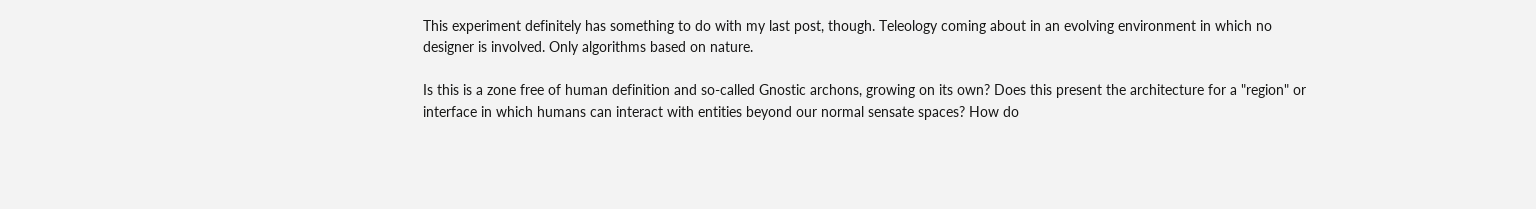This experiment definitely has something to do with my last post, though. Teleology coming about in an evolving environment in which no designer is involved. Only algorithms based on nature.

Is this is a zone free of human definition and so-called Gnostic archons, growing on its own? Does this present the architecture for a "region" or interface in which humans can interact with entities beyond our normal sensate spaces? How do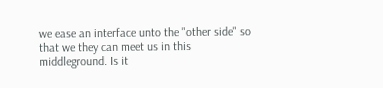we ease an interface unto the "other side" so that we they can meet us in this middleground. Is it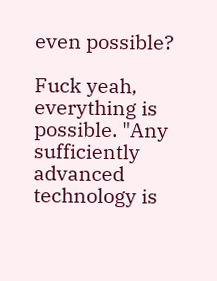even possible?

Fuck yeah, everything is possible. "Any sufficiently advanced technology is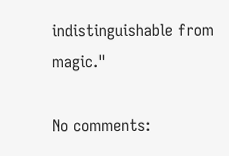indistinguishable from magic."

No comments: